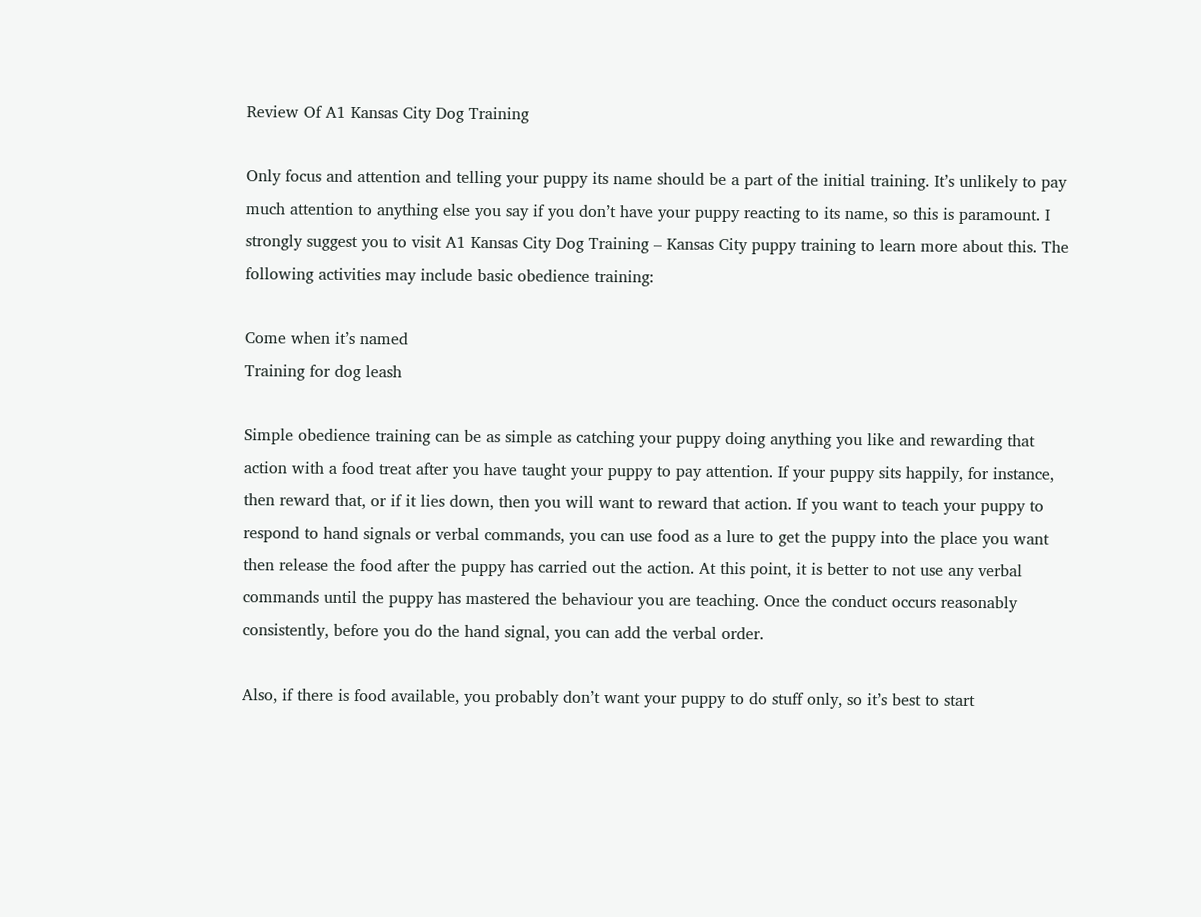Review Of A1 Kansas City Dog Training

Only focus and attention and telling your puppy its name should be a part of the initial training. It’s unlikely to pay much attention to anything else you say if you don’t have your puppy reacting to its name, so this is paramount. I strongly suggest you to visit A1 Kansas City Dog Training – Kansas City puppy training to learn more about this. The following activities may include basic obedience training:

Come when it’s named
Training for dog leash

Simple obedience training can be as simple as catching your puppy doing anything you like and rewarding that action with a food treat after you have taught your puppy to pay attention. If your puppy sits happily, for instance, then reward that, or if it lies down, then you will want to reward that action. If you want to teach your puppy to respond to hand signals or verbal commands, you can use food as a lure to get the puppy into the place you want then release the food after the puppy has carried out the action. At this point, it is better to not use any verbal commands until the puppy has mastered the behaviour you are teaching. Once the conduct occurs reasonably consistently, before you do the hand signal, you can add the verbal order.

Also, if there is food available, you probably don’t want your puppy to do stuff only, so it’s best to start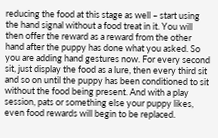reducing the food at this stage as well – start using the hand signal without a food treat in it. You will then offer the reward as a reward from the other hand after the puppy has done what you asked. So you are adding hand gestures now. For every second sit, just display the food as a lure, then every third sit and so on until the puppy has been conditioned to sit without the food being present. And with a play session, pats or something else your puppy likes, even food rewards will begin to be replaced.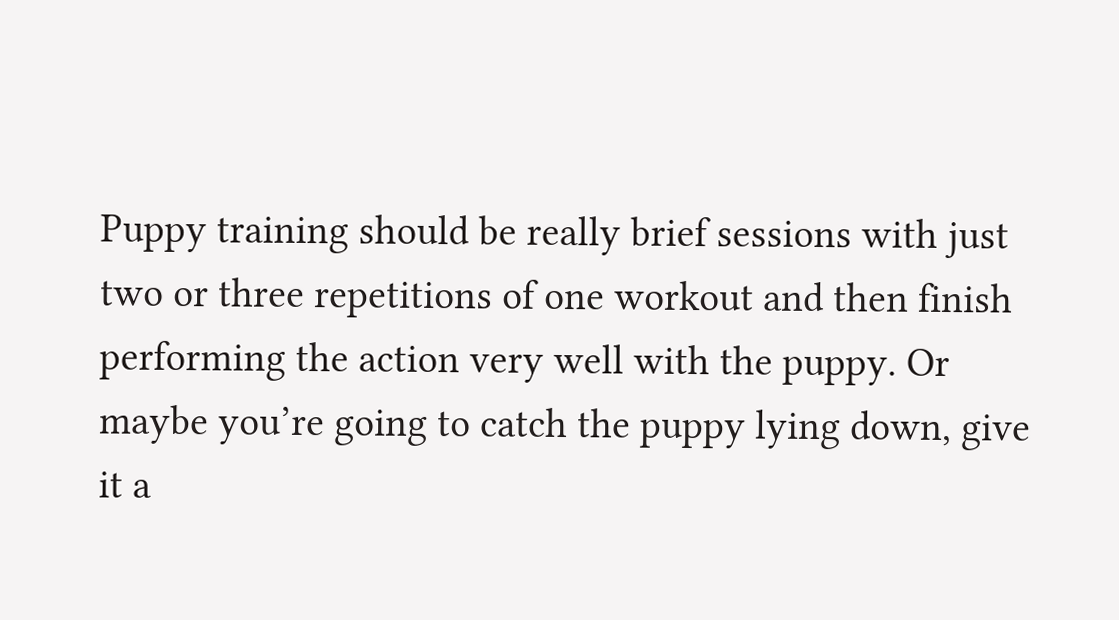Puppy training should be really brief sessions with just two or three repetitions of one workout and then finish performing the action very well with the puppy. Or maybe you’re going to catch the puppy lying down, give it a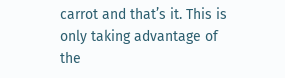carrot and that’s it. This is only taking advantage of the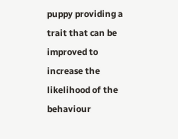puppy providing a trait that can be improved to increase the likelihood of the behaviour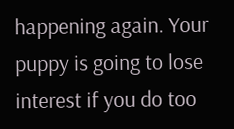happening again. Your puppy is going to lose interest if you do too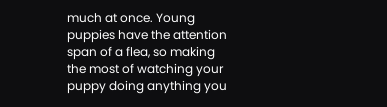much at once. Young puppies have the attention span of a flea, so making the most of watching your puppy doing anything you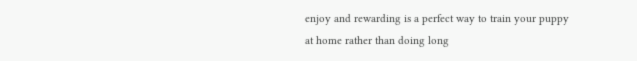enjoy and rewarding is a perfect way to train your puppy at home rather than doing long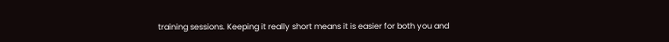training sessions. Keeping it really short means it is easier for both you and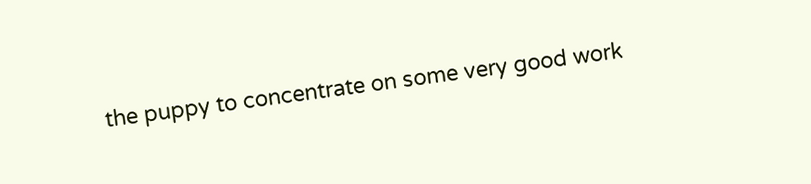the puppy to concentrate on some very good work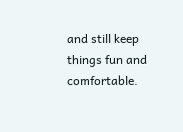and still keep things fun and comfortable.